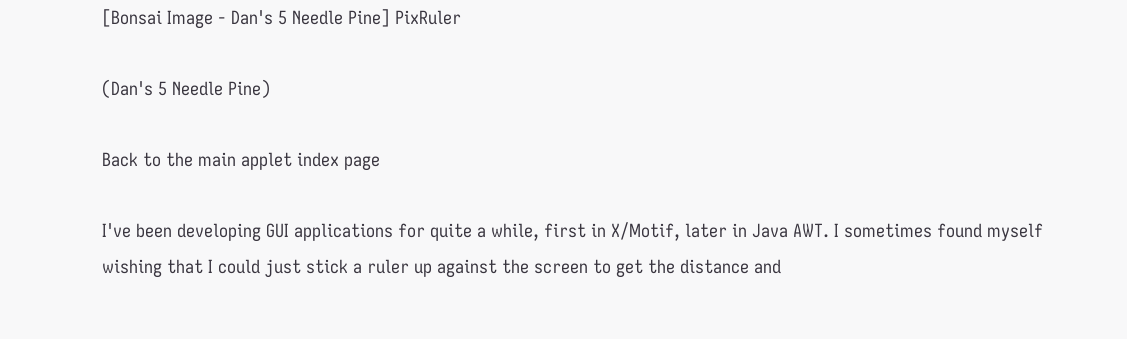[Bonsai Image - Dan's 5 Needle Pine] PixRuler

(Dan's 5 Needle Pine)

Back to the main applet index page

I've been developing GUI applications for quite a while, first in X/Motif, later in Java AWT. I sometimes found myself wishing that I could just stick a ruler up against the screen to get the distance and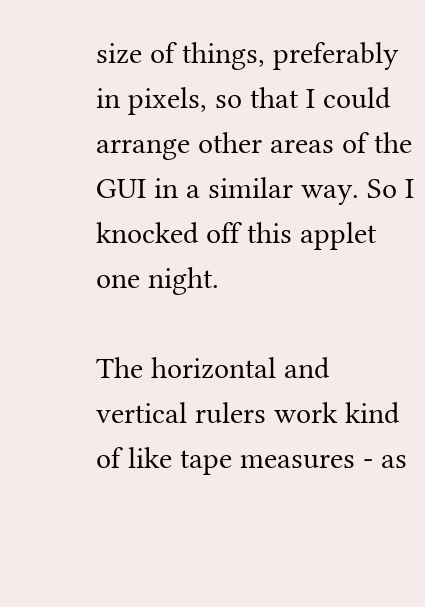size of things, preferably in pixels, so that I could arrange other areas of the GUI in a similar way. So I knocked off this applet one night.

The horizontal and vertical rulers work kind of like tape measures - as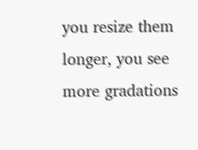you resize them longer, you see more gradations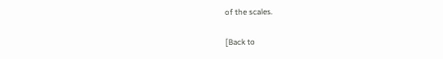of the scales.

[Back to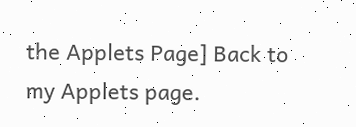the Applets Page] Back to my Applets page.